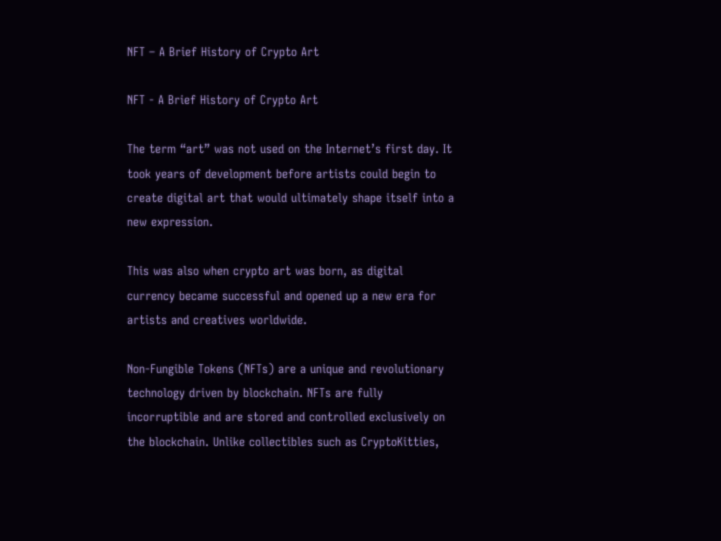NFT – A Brief History of Crypto Art

NFT - A Brief History of Crypto Art

The term “art” was not used on the Internet’s first day. It took years of development before artists could begin to create digital art that would ultimately shape itself into a new expression.

This was also when crypto art was born, as digital currency became successful and opened up a new era for artists and creatives worldwide.

Non-Fungible Tokens (NFTs) are a unique and revolutionary technology driven by blockchain. NFTs are fully incorruptible and are stored and controlled exclusively on the blockchain. Unlike collectibles such as CryptoKitties,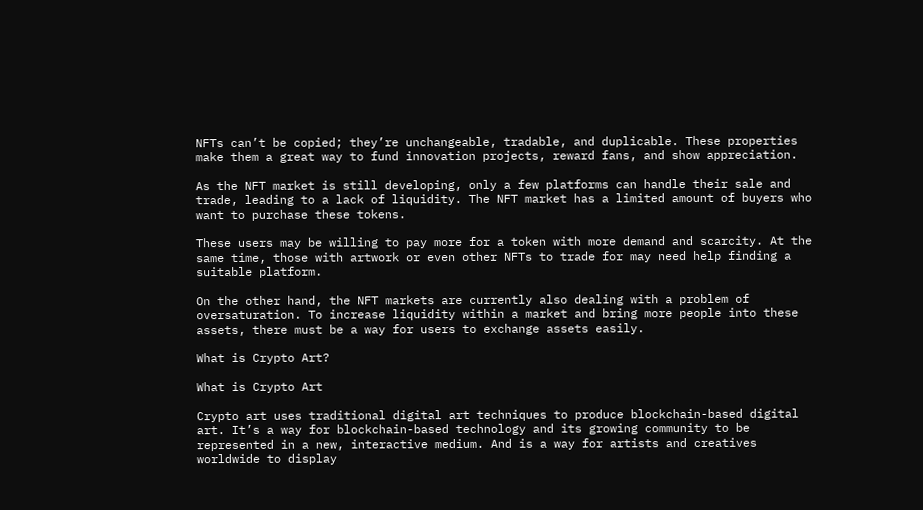NFTs can’t be copied; they’re unchangeable, tradable, and duplicable. These properties make them a great way to fund innovation projects, reward fans, and show appreciation.

As the NFT market is still developing, only a few platforms can handle their sale and trade, leading to a lack of liquidity. The NFT market has a limited amount of buyers who want to purchase these tokens.

These users may be willing to pay more for a token with more demand and scarcity. At the same time, those with artwork or even other NFTs to trade for may need help finding a suitable platform.

On the other hand, the NFT markets are currently also dealing with a problem of oversaturation. To increase liquidity within a market and bring more people into these assets, there must be a way for users to exchange assets easily.

What is Crypto Art?

What is Crypto Art

Crypto art uses traditional digital art techniques to produce blockchain-based digital art. It’s a way for blockchain-based technology and its growing community to be represented in a new, interactive medium. And is a way for artists and creatives worldwide to display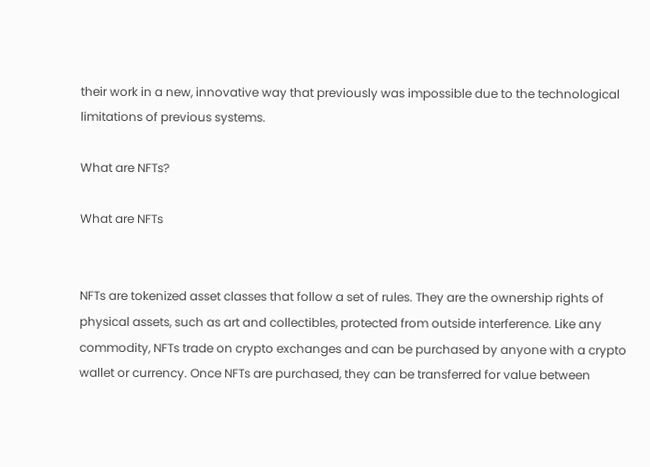their work in a new, innovative way that previously was impossible due to the technological limitations of previous systems.

What are NFTs?

What are NFTs


NFTs are tokenized asset classes that follow a set of rules. They are the ownership rights of physical assets, such as art and collectibles, protected from outside interference. Like any commodity, NFTs trade on crypto exchanges and can be purchased by anyone with a crypto wallet or currency. Once NFTs are purchased, they can be transferred for value between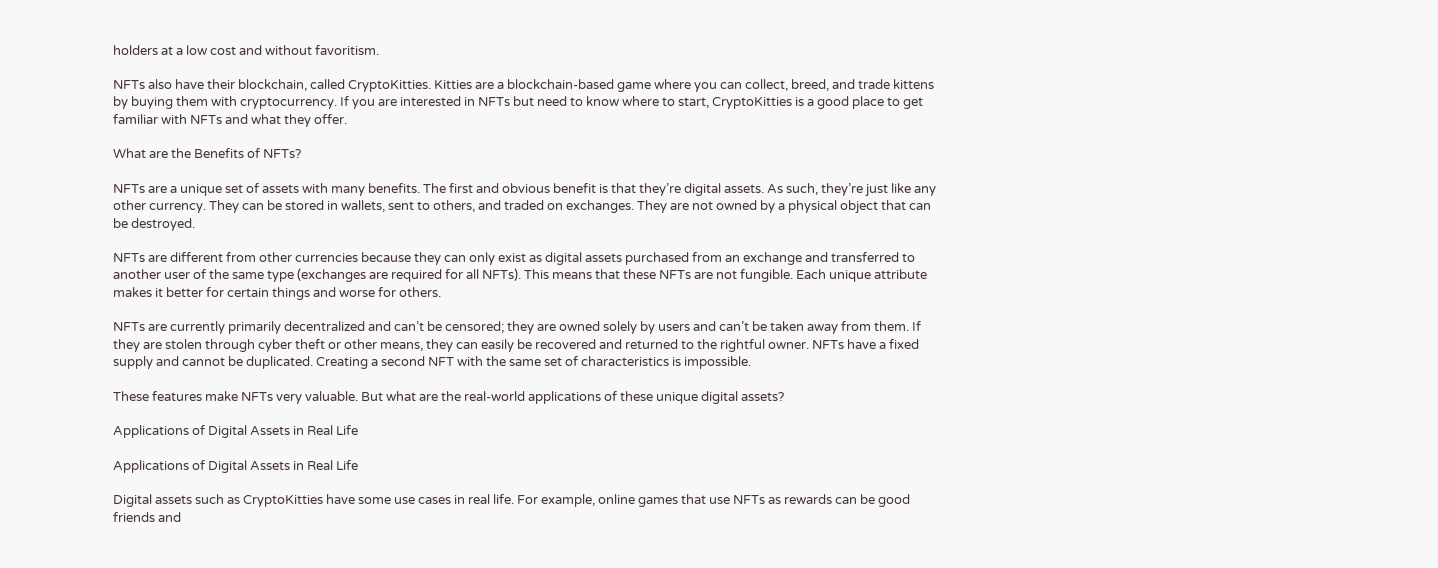holders at a low cost and without favoritism.

NFTs also have their blockchain, called CryptoKitties. Kitties are a blockchain-based game where you can collect, breed, and trade kittens by buying them with cryptocurrency. If you are interested in NFTs but need to know where to start, CryptoKitties is a good place to get familiar with NFTs and what they offer.

What are the Benefits of NFTs?

NFTs are a unique set of assets with many benefits. The first and obvious benefit is that they’re digital assets. As such, they’re just like any other currency. They can be stored in wallets, sent to others, and traded on exchanges. They are not owned by a physical object that can be destroyed.

NFTs are different from other currencies because they can only exist as digital assets purchased from an exchange and transferred to another user of the same type (exchanges are required for all NFTs). This means that these NFTs are not fungible. Each unique attribute makes it better for certain things and worse for others.

NFTs are currently primarily decentralized and can’t be censored; they are owned solely by users and can’t be taken away from them. If they are stolen through cyber theft or other means, they can easily be recovered and returned to the rightful owner. NFTs have a fixed supply and cannot be duplicated. Creating a second NFT with the same set of characteristics is impossible.

These features make NFTs very valuable. But what are the real-world applications of these unique digital assets?

Applications of Digital Assets in Real Life

Applications of Digital Assets in Real Life

Digital assets such as CryptoKitties have some use cases in real life. For example, online games that use NFTs as rewards can be good friends and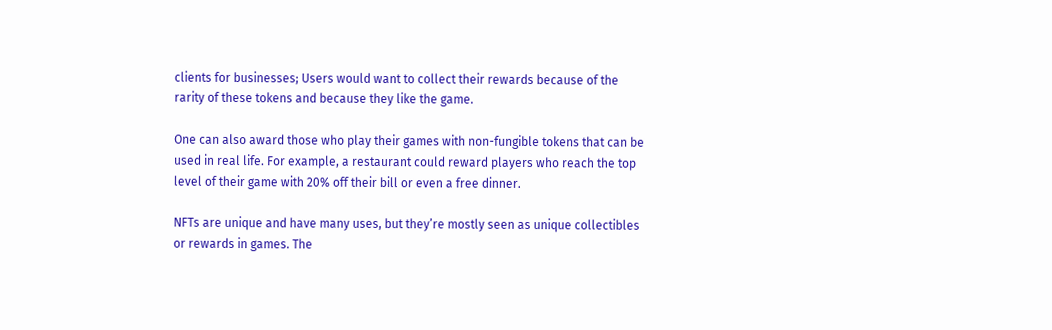clients for businesses; Users would want to collect their rewards because of the rarity of these tokens and because they like the game.

One can also award those who play their games with non-fungible tokens that can be used in real life. For example, a restaurant could reward players who reach the top level of their game with 20% off their bill or even a free dinner.

NFTs are unique and have many uses, but they’re mostly seen as unique collectibles or rewards in games. The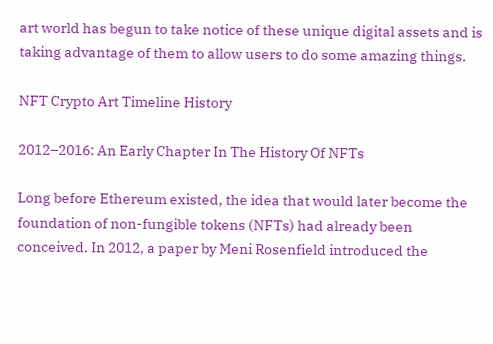art world has begun to take notice of these unique digital assets and is taking advantage of them to allow users to do some amazing things.

NFT Crypto Art Timeline History

2012–2016: An Early Chapter In The History Of NFTs

Long before Ethereum existed, the idea that would later become the foundation of non-fungible tokens (NFTs) had already been conceived. In 2012, a paper by Meni Rosenfield introduced the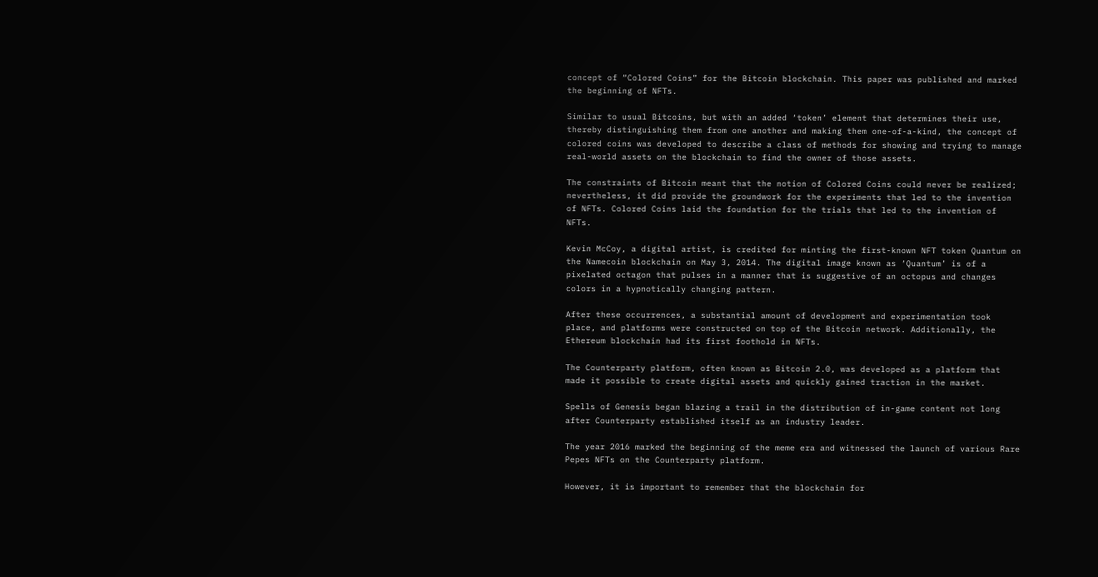concept of “Colored Coins” for the Bitcoin blockchain. This paper was published and marked the beginning of NFTs.

Similar to usual Bitcoins, but with an added ‘token’ element that determines their use, thereby distinguishing them from one another and making them one-of-a-kind, the concept of colored coins was developed to describe a class of methods for showing and trying to manage real-world assets on the blockchain to find the owner of those assets.

The constraints of Bitcoin meant that the notion of Colored Coins could never be realized; nevertheless, it did provide the groundwork for the experiments that led to the invention of NFTs. Colored Coins laid the foundation for the trials that led to the invention of NFTs.

Kevin McCoy, a digital artist, is credited for minting the first-known NFT token Quantum on the Namecoin blockchain on May 3, 2014. The digital image known as ‘Quantum’ is of a pixelated octagon that pulses in a manner that is suggestive of an octopus and changes colors in a hypnotically changing pattern.

After these occurrences, a substantial amount of development and experimentation took place, and platforms were constructed on top of the Bitcoin network. Additionally, the Ethereum blockchain had its first foothold in NFTs.

The Counterparty platform, often known as Bitcoin 2.0, was developed as a platform that made it possible to create digital assets and quickly gained traction in the market.

Spells of Genesis began blazing a trail in the distribution of in-game content not long after Counterparty established itself as an industry leader.

The year 2016 marked the beginning of the meme era and witnessed the launch of various Rare Pepes NFTs on the Counterparty platform.

However, it is important to remember that the blockchain for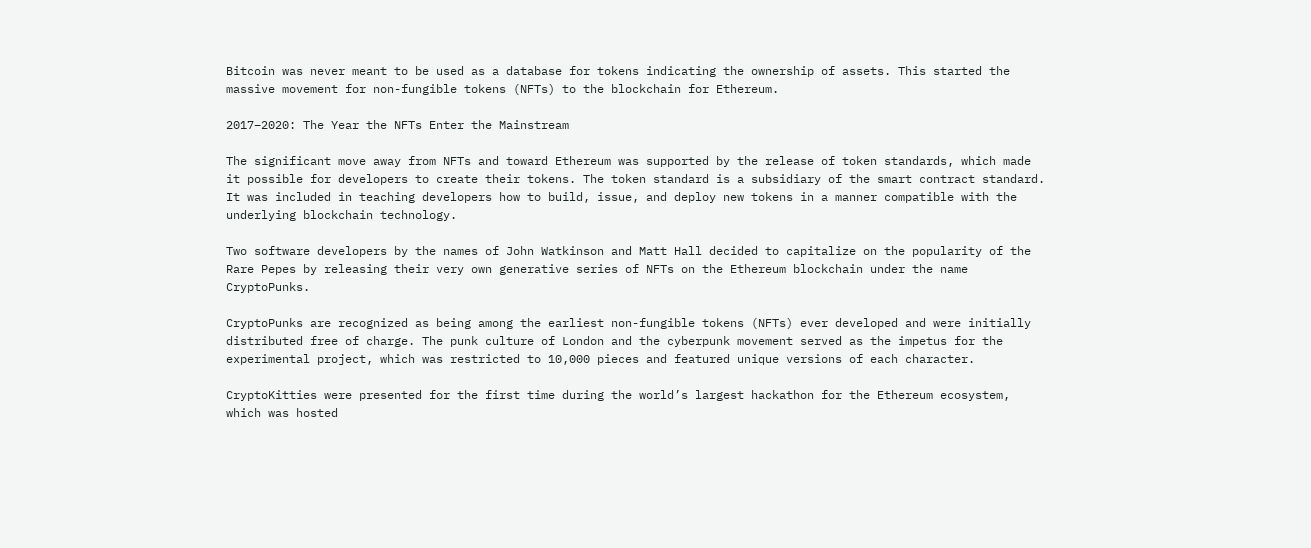Bitcoin was never meant to be used as a database for tokens indicating the ownership of assets. This started the massive movement for non-fungible tokens (NFTs) to the blockchain for Ethereum.

2017–2020: The Year the NFTs Enter the Mainstream

The significant move away from NFTs and toward Ethereum was supported by the release of token standards, which made it possible for developers to create their tokens. The token standard is a subsidiary of the smart contract standard. It was included in teaching developers how to build, issue, and deploy new tokens in a manner compatible with the underlying blockchain technology.

Two software developers by the names of John Watkinson and Matt Hall decided to capitalize on the popularity of the Rare Pepes by releasing their very own generative series of NFTs on the Ethereum blockchain under the name CryptoPunks.

CryptoPunks are recognized as being among the earliest non-fungible tokens (NFTs) ever developed and were initially distributed free of charge. The punk culture of London and the cyberpunk movement served as the impetus for the experimental project, which was restricted to 10,000 pieces and featured unique versions of each character.

CryptoKitties were presented for the first time during the world’s largest hackathon for the Ethereum ecosystem, which was hosted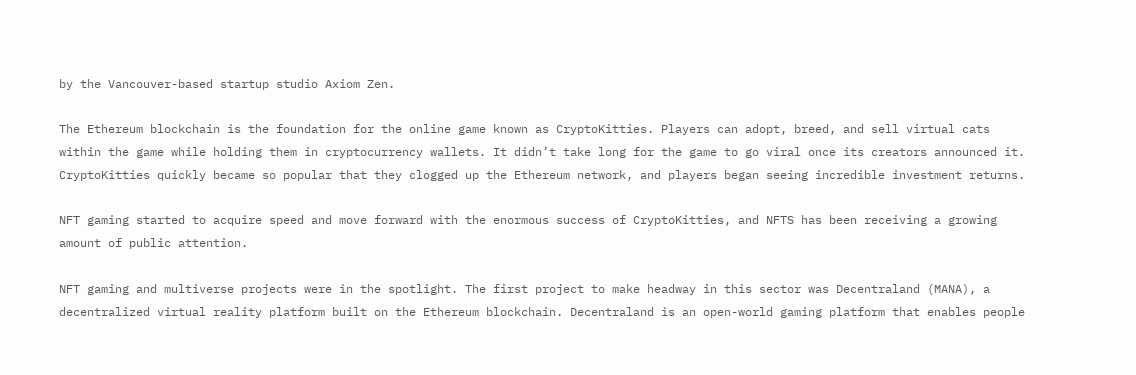by the Vancouver-based startup studio Axiom Zen.

The Ethereum blockchain is the foundation for the online game known as CryptoKitties. Players can adopt, breed, and sell virtual cats within the game while holding them in cryptocurrency wallets. It didn’t take long for the game to go viral once its creators announced it. CryptoKitties quickly became so popular that they clogged up the Ethereum network, and players began seeing incredible investment returns.

NFT gaming started to acquire speed and move forward with the enormous success of CryptoKitties, and NFTS has been receiving a growing amount of public attention.

NFT gaming and multiverse projects were in the spotlight. The first project to make headway in this sector was Decentraland (MANA), a decentralized virtual reality platform built on the Ethereum blockchain. Decentraland is an open-world gaming platform that enables people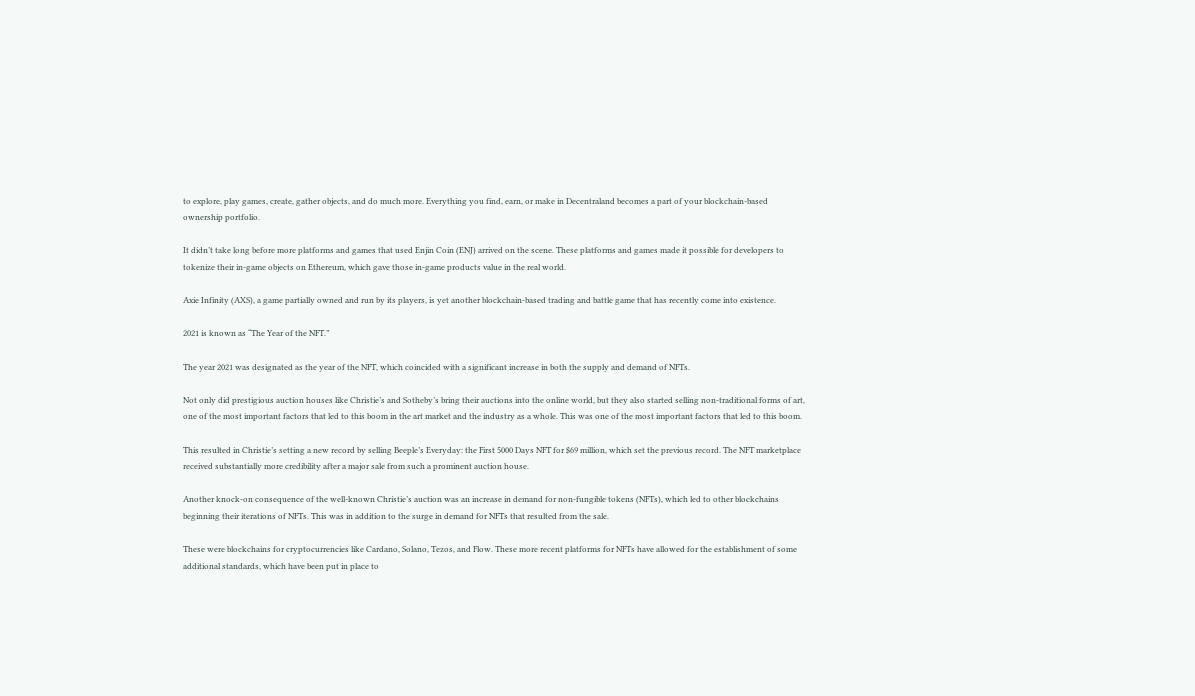to explore, play games, create, gather objects, and do much more. Everything you find, earn, or make in Decentraland becomes a part of your blockchain-based ownership portfolio.

It didn’t take long before more platforms and games that used Enjin Coin (ENJ) arrived on the scene. These platforms and games made it possible for developers to tokenize their in-game objects on Ethereum, which gave those in-game products value in the real world.

Axie Infinity (AXS), a game partially owned and run by its players, is yet another blockchain-based trading and battle game that has recently come into existence.

2021 is known as “The Year of the NFT.”

The year 2021 was designated as the year of the NFT, which coincided with a significant increase in both the supply and demand of NFTs.

Not only did prestigious auction houses like Christie’s and Sotheby’s bring their auctions into the online world, but they also started selling non-traditional forms of art, one of the most important factors that led to this boom in the art market and the industry as a whole. This was one of the most important factors that led to this boom.

This resulted in Christie’s setting a new record by selling Beeple’s Everyday: the First 5000 Days NFT for $69 million, which set the previous record. The NFT marketplace received substantially more credibility after a major sale from such a prominent auction house.

Another knock-on consequence of the well-known Christie’s auction was an increase in demand for non-fungible tokens (NFTs), which led to other blockchains beginning their iterations of NFTs. This was in addition to the surge in demand for NFTs that resulted from the sale.

These were blockchains for cryptocurrencies like Cardano, Solano, Tezos, and Flow. These more recent platforms for NFTs have allowed for the establishment of some additional standards, which have been put in place to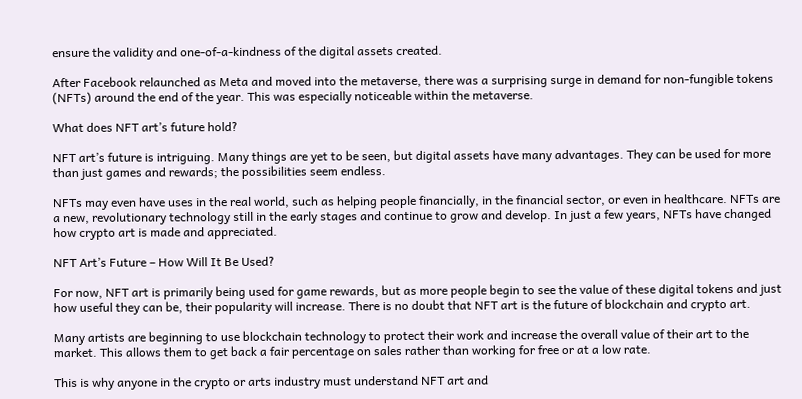ensure the validity and one-of-a-kindness of the digital assets created.

After Facebook relaunched as Meta and moved into the metaverse, there was a surprising surge in demand for non-fungible tokens (NFTs) around the end of the year. This was especially noticeable within the metaverse.

What does NFT art’s future hold?

NFT art’s future is intriguing. Many things are yet to be seen, but digital assets have many advantages. They can be used for more than just games and rewards; the possibilities seem endless.

NFTs may even have uses in the real world, such as helping people financially, in the financial sector, or even in healthcare. NFTs are a new, revolutionary technology still in the early stages and continue to grow and develop. In just a few years, NFTs have changed how crypto art is made and appreciated.

NFT Art’s Future – How Will It Be Used?

For now, NFT art is primarily being used for game rewards, but as more people begin to see the value of these digital tokens and just how useful they can be, their popularity will increase. There is no doubt that NFT art is the future of blockchain and crypto art.

Many artists are beginning to use blockchain technology to protect their work and increase the overall value of their art to the market. This allows them to get back a fair percentage on sales rather than working for free or at a low rate.

This is why anyone in the crypto or arts industry must understand NFT art and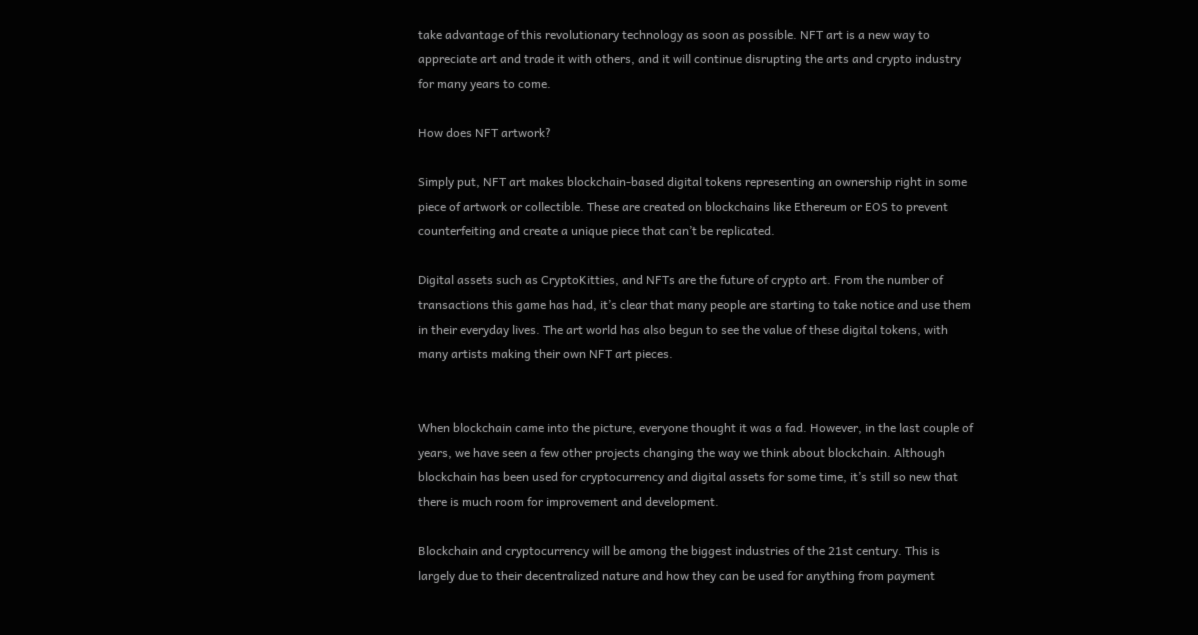take advantage of this revolutionary technology as soon as possible. NFT art is a new way to appreciate art and trade it with others, and it will continue disrupting the arts and crypto industry for many years to come.

How does NFT artwork?

Simply put, NFT art makes blockchain-based digital tokens representing an ownership right in some piece of artwork or collectible. These are created on blockchains like Ethereum or EOS to prevent counterfeiting and create a unique piece that can’t be replicated.

Digital assets such as CryptoKitties, and NFTs are the future of crypto art. From the number of transactions this game has had, it’s clear that many people are starting to take notice and use them in their everyday lives. The art world has also begun to see the value of these digital tokens, with many artists making their own NFT art pieces.


When blockchain came into the picture, everyone thought it was a fad. However, in the last couple of years, we have seen a few other projects changing the way we think about blockchain. Although blockchain has been used for cryptocurrency and digital assets for some time, it’s still so new that there is much room for improvement and development.

Blockchain and cryptocurrency will be among the biggest industries of the 21st century. This is largely due to their decentralized nature and how they can be used for anything from payment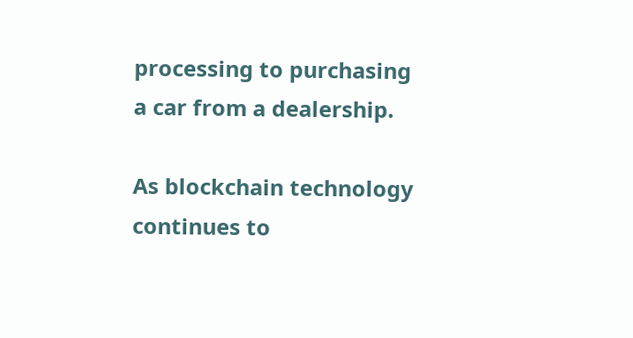processing to purchasing a car from a dealership.

As blockchain technology continues to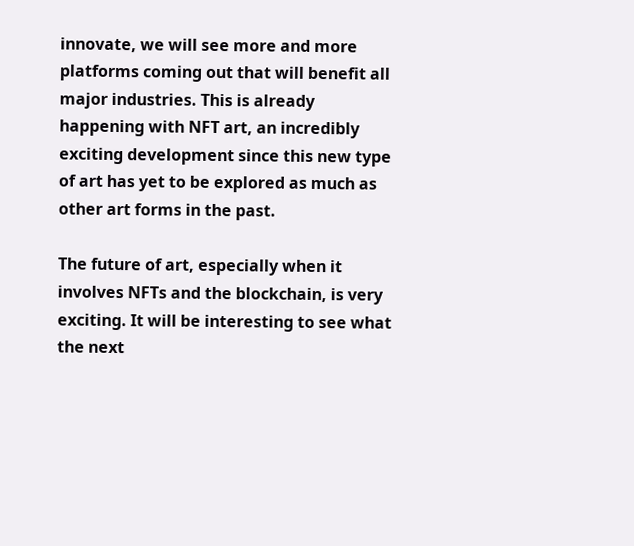innovate, we will see more and more platforms coming out that will benefit all major industries. This is already happening with NFT art, an incredibly exciting development since this new type of art has yet to be explored as much as other art forms in the past.

The future of art, especially when it involves NFTs and the blockchain, is very exciting. It will be interesting to see what the next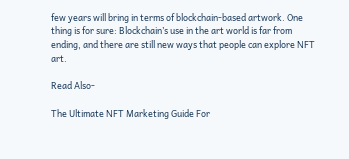few years will bring in terms of blockchain-based artwork. One thing is for sure: Blockchain’s use in the art world is far from ending, and there are still new ways that people can explore NFT art.

Read Also-

The Ultimate NFT Marketing Guide For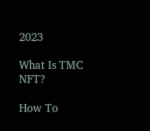2023

What Is TMC NFT?

How To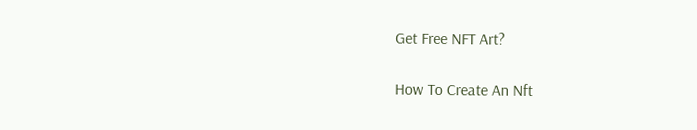Get Free NFT Art?

How To Create An Nft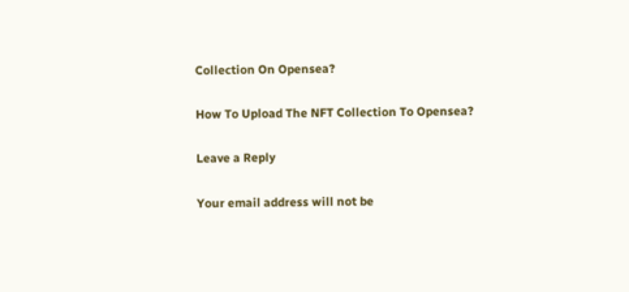Collection On Opensea?

How To Upload The NFT Collection To Opensea?

Leave a Reply

Your email address will not be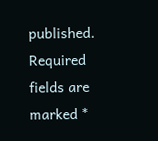published. Required fields are marked *